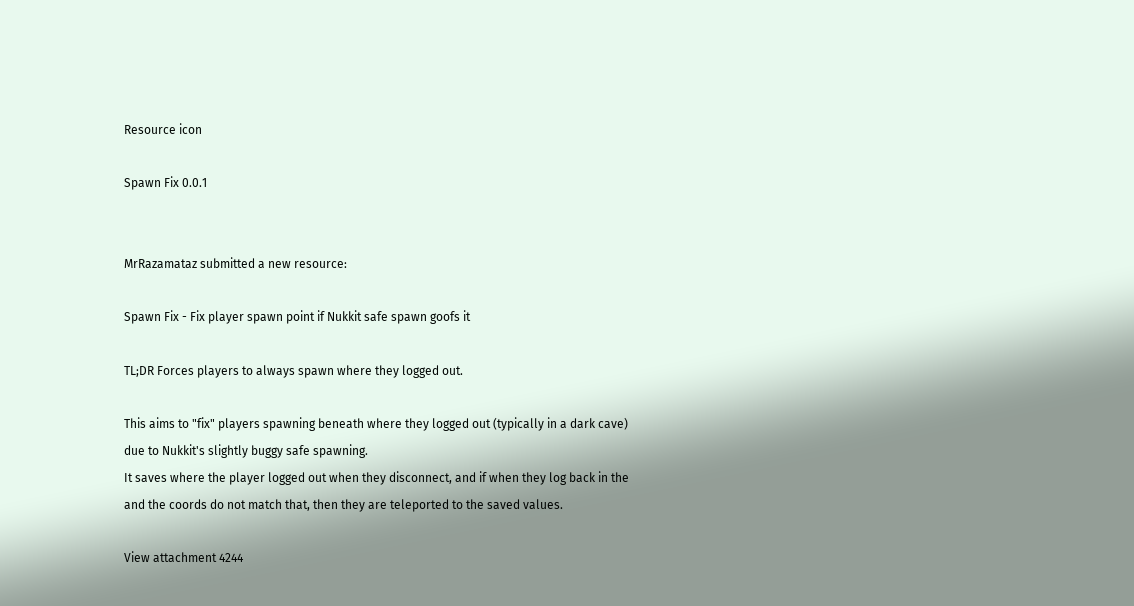Resource icon

Spawn Fix 0.0.1


MrRazamataz submitted a new resource:

Spawn Fix - Fix player spawn point if Nukkit safe spawn goofs it

TL;DR Forces players to always spawn where they logged out.

This aims to "fix" players spawning beneath where they logged out (typically in a dark cave) due to Nukkit's slightly buggy safe spawning.
It saves where the player logged out when they disconnect, and if when they log back in the and the coords do not match that, then they are teleported to the saved values.

View attachment 4244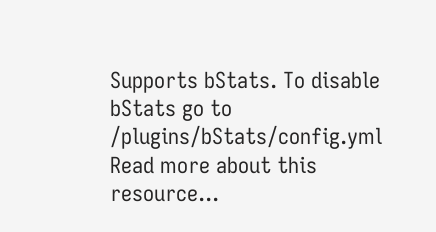Supports bStats. To disable bStats go to /plugins/bStats/config.yml
Read more about this resource...